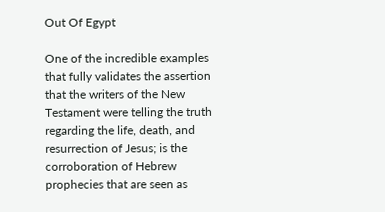Out Of Egypt

One of the incredible examples that fully validates the assertion that the writers of the New Testament were telling the truth regarding the life, death, and resurrection of Jesus; is the corroboration of Hebrew prophecies that are seen as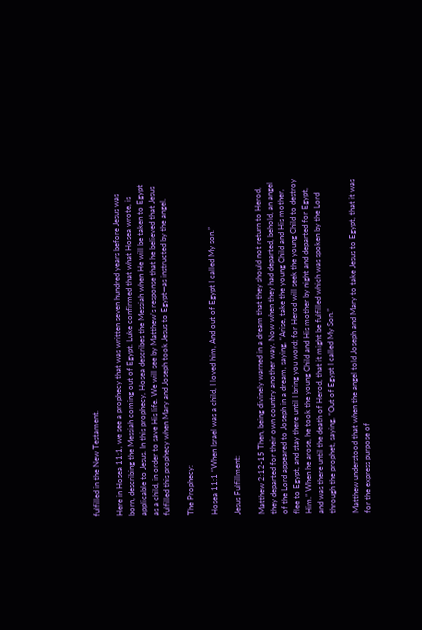fulfilled in the New Testament.

Here in Hosea 11:1, we see a prophecy that was written seven hundred years before Jesus was born, describing the Messiah coming out of Egypt. Luke confirmed that what Hosea wrote, is applicable to Jesus. In this prophecy, Hosea describes the Messiah when He will be taken to Egypt as a child, in order to save His life. We will see by Matthew’s response that he believed that Jesus fulfilled this prophecy when Mary and Joseph took Jesus to Egypt—as instructed by the angel.

The Prophecy:

Hosea 11:1 “When Israel was a child, I loved him, And out of Egypt I called My son.”

Jesus Fulfillment:

Matthew 2:12-15 Then, being divinely warned in a dream that they should not return to Herod, they departed for their own country another way. Now when they had departed, behold, an angel of the Lord appeared to Joseph in a dream, saying, “Arise, take the young Child and His mother, flee to Egypt, and stay there until I bring you word; for Herod will seek the young Child to destroy Him.” When he arose, he took the young Child and His mother by night and departed for Egypt, and was there until the death of Herod, that it might be fulfilled which was spoken by the Lord through the prophet, saying, “Out of Egypt I called My Son.”

Matthew understood that when the angel told Joseph and Mary to take Jesus to Egypt, that it was for the express purpose of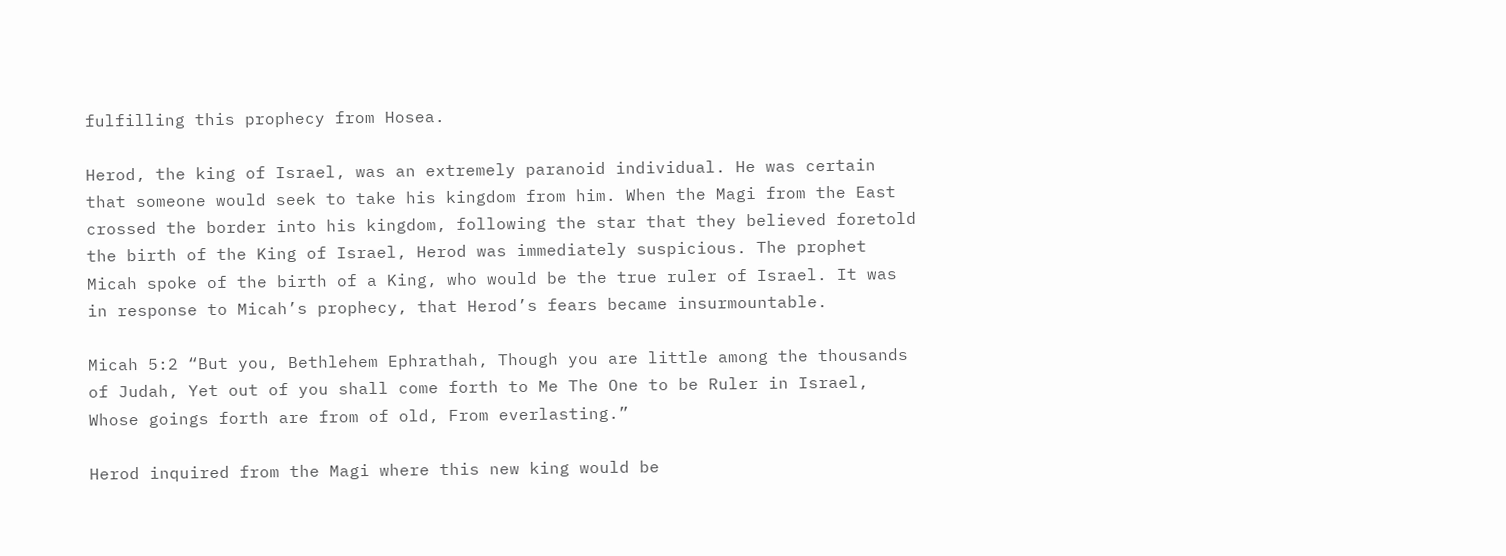fulfilling this prophecy from Hosea.

Herod, the king of Israel, was an extremely paranoid individual. He was certain that someone would seek to take his kingdom from him. When the Magi from the East crossed the border into his kingdom, following the star that they believed foretold the birth of the King of Israel, Herod was immediately suspicious. The prophet Micah spoke of the birth of a King, who would be the true ruler of Israel. It was in response to Micah’s prophecy, that Herod’s fears became insurmountable.

Micah 5:2 “But you, Bethlehem Ephrathah, Though you are little among the thousands of Judah, Yet out of you shall come forth to Me The One to be Ruler in Israel, Whose goings forth are from of old, From everlasting.”

Herod inquired from the Magi where this new king would be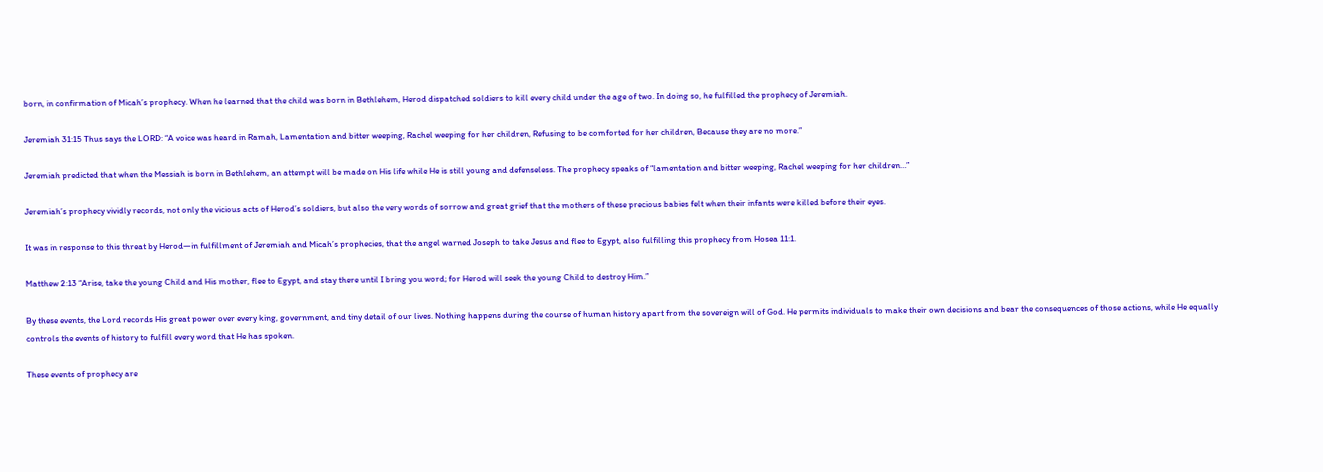born, in confirmation of Micah’s prophecy. When he learned that the child was born in Bethlehem, Herod dispatched soldiers to kill every child under the age of two. In doing so, he fulfilled the prophecy of Jeremiah.

Jeremiah 31:15 Thus says the LORD: “A voice was heard in Ramah, Lamentation and bitter weeping, Rachel weeping for her children, Refusing to be comforted for her children, Because they are no more.”

Jeremiah predicted that when the Messiah is born in Bethlehem, an attempt will be made on His life while He is still young and defenseless. The prophecy speaks of “lamentation and bitter weeping, Rachel weeping for her children…”

Jeremiah’s prophecy vividly records, not only the vicious acts of Herod’s soldiers, but also the very words of sorrow and great grief that the mothers of these precious babies felt when their infants were killed before their eyes.

It was in response to this threat by Herod—in fulfillment of Jeremiah and Micah’s prophecies, that the angel warned Joseph to take Jesus and flee to Egypt, also fulfilling this prophecy from Hosea 11:1.

Matthew 2:13 “Arise, take the young Child and His mother, flee to Egypt, and stay there until I bring you word; for Herod will seek the young Child to destroy Him.”

By these events, the Lord records His great power over every king, government, and tiny detail of our lives. Nothing happens during the course of human history apart from the sovereign will of God. He permits individuals to make their own decisions and bear the consequences of those actions, while He equally controls the events of history to fulfill every word that He has spoken.

These events of prophecy are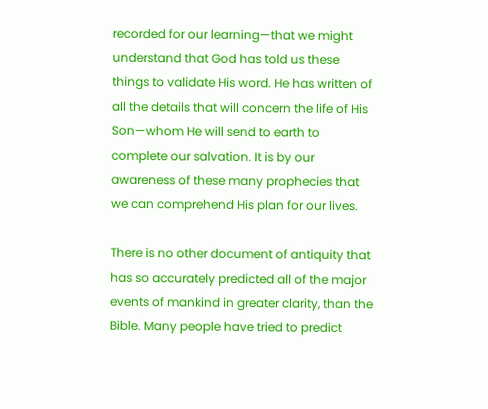recorded for our learning—that we might understand that God has told us these things to validate His word. He has written of all the details that will concern the life of His Son—whom He will send to earth to complete our salvation. It is by our awareness of these many prophecies that we can comprehend His plan for our lives.

There is no other document of antiquity that has so accurately predicted all of the major events of mankind in greater clarity, than the Bible. Many people have tried to predict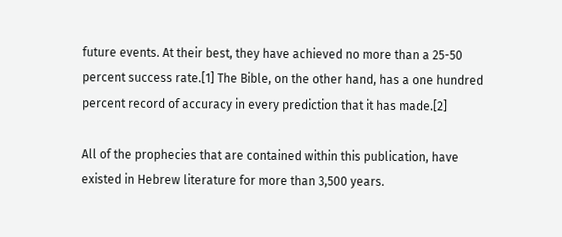future events. At their best, they have achieved no more than a 25-50 percent success rate.[1] The Bible, on the other hand, has a one hundred percent record of accuracy in every prediction that it has made.[2]

All of the prophecies that are contained within this publication, have existed in Hebrew literature for more than 3,500 years.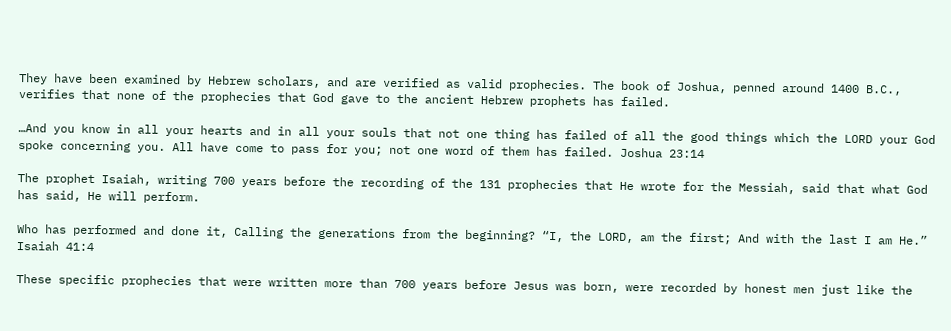They have been examined by Hebrew scholars, and are verified as valid prophecies. The book of Joshua, penned around 1400 B.C., verifies that none of the prophecies that God gave to the ancient Hebrew prophets has failed.

…And you know in all your hearts and in all your souls that not one thing has failed of all the good things which the LORD your God spoke concerning you. All have come to pass for you; not one word of them has failed. Joshua 23:14

The prophet Isaiah, writing 700 years before the recording of the 131 prophecies that He wrote for the Messiah, said that what God has said, He will perform.

Who has performed and done it, Calling the generations from the beginning? “I, the LORD, am the first; And with the last I am He.” Isaiah 41:4

These specific prophecies that were written more than 700 years before Jesus was born, were recorded by honest men just like the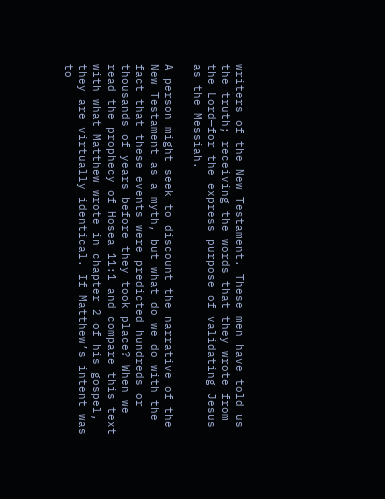writers of the New Testament. These men have told us the truth; receiving the words that they wrote from the Lord—for the express purpose of validating Jesus as the Messiah.

A person might seek to discount the narrative of the New Testament as a myth, but what do we do with the fact that these events were predicted hundreds or thousands of years before they took place? When we read the prophecy of Hosea 11:1 and compare this text with what Matthew wrote in chapter 2 of his gospel, they are virtually identical. If Matthew’s intent was to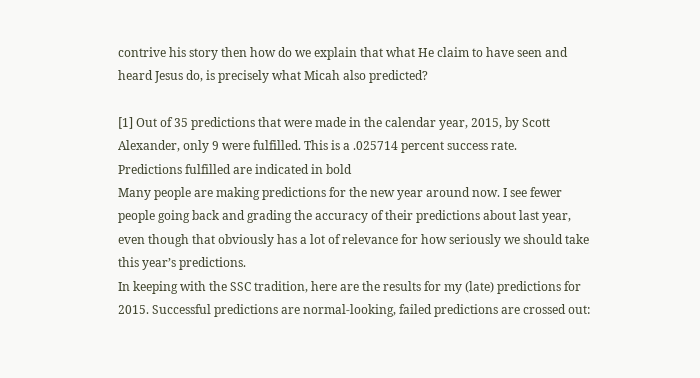contrive his story then how do we explain that what He claim to have seen and heard Jesus do, is precisely what Micah also predicted?

[1] Out of 35 predictions that were made in the calendar year, 2015, by Scott Alexander, only 9 were fulfilled. This is a .025714 percent success rate.
Predictions fulfilled are indicated in bold
Many people are making predictions for the new year around now. I see fewer people going back and grading the accuracy of their predictions about last year, even though that obviously has a lot of relevance for how seriously we should take this year’s predictions.
In keeping with the SSC tradition, here are the results for my (late) predictions for 2015. Successful predictions are normal-looking, failed predictions are crossed out: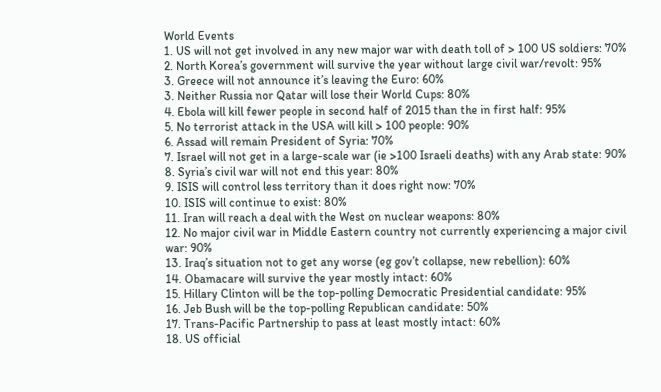World Events
1. US will not get involved in any new major war with death toll of > 100 US soldiers: 70%
2. North Korea’s government will survive the year without large civil war/revolt: 95%
3. Greece will not announce it’s leaving the Euro: 60%
3. Neither Russia nor Qatar will lose their World Cups: 80%
4. Ebola will kill fewer people in second half of 2015 than the in first half: 95%
5. No terrorist attack in the USA will kill > 100 people: 90%
6. Assad will remain President of Syria: 70%
7. Israel will not get in a large-scale war (ie >100 Israeli deaths) with any Arab state: 90%
8. Syria’s civil war will not end this year: 80%
9. ISIS will control less territory than it does right now: 70%
10. ISIS will continue to exist: 80%
11. Iran will reach a deal with the West on nuclear weapons: 80%
12. No major civil war in Middle Eastern country not currently experiencing a major civil war: 90%
13. Iraq’s situation not to get any worse (eg gov’t collapse, new rebellion): 60%
14. Obamacare will survive the year mostly intact: 60%
15. Hillary Clinton will be the top-polling Democratic Presidential candidate: 95%
16. Jeb Bush will be the top-polling Republican candidate: 50%
17. Trans-Pacific Partnership to pass at least mostly intact: 60%
18. US official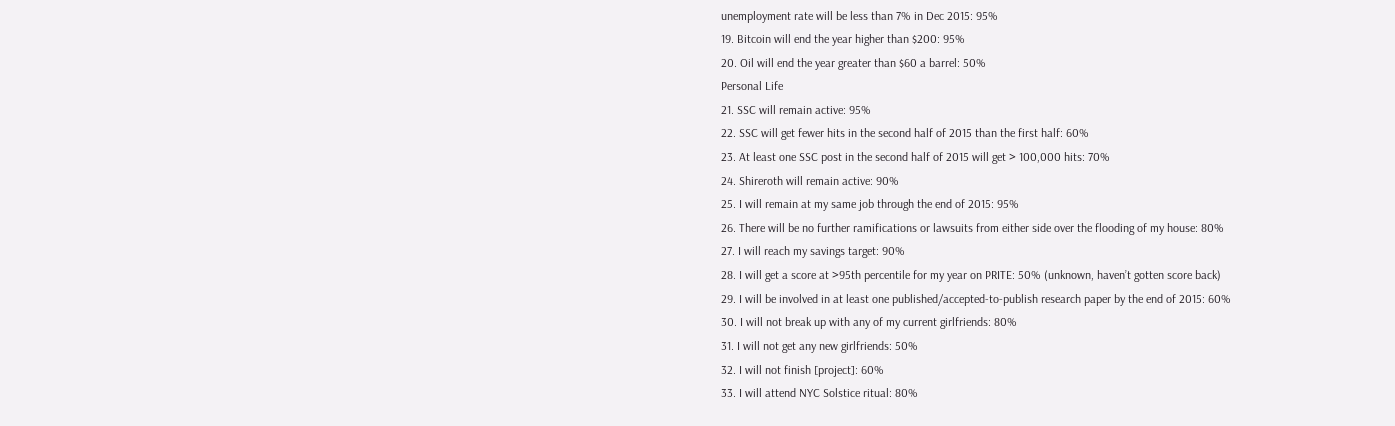unemployment rate will be less than 7% in Dec 2015: 95%
19. Bitcoin will end the year higher than $200: 95%
20. Oil will end the year greater than $60 a barrel: 50%
Personal Life
21. SSC will remain active: 95%
22. SSC will get fewer hits in the second half of 2015 than the first half: 60%
23. At least one SSC post in the second half of 2015 will get > 100,000 hits: 70%
24. Shireroth will remain active: 90%
25. I will remain at my same job through the end of 2015: 95%
26. There will be no further ramifications or lawsuits from either side over the flooding of my house: 80%
27. I will reach my savings target: 90%
28. I will get a score at >95th percentile for my year on PRITE: 50% (unknown, haven’t gotten score back)
29. I will be involved in at least one published/accepted-to-publish research paper by the end of 2015: 60%
30. I will not break up with any of my current girlfriends: 80%
31. I will not get any new girlfriends: 50%
32. I will not finish [project]: 60%
33. I will attend NYC Solstice ritual: 80%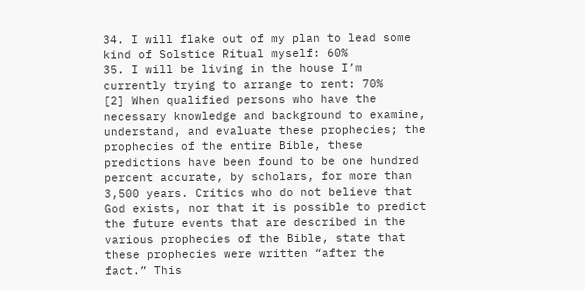34. I will flake out of my plan to lead some kind of Solstice Ritual myself: 60%
35. I will be living in the house I’m currently trying to arrange to rent: 70%
[2] When qualified persons who have the necessary knowledge and background to examine, understand, and evaluate these prophecies; the prophecies of the entire Bible, these predictions have been found to be one hundred percent accurate, by scholars, for more than 3,500 years. Critics who do not believe that God exists, nor that it is possible to predict the future events that are described in the various prophecies of the Bible, state that these prophecies were written “after the fact.” This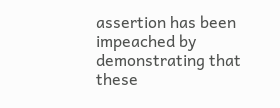assertion has been impeached by demonstrating that these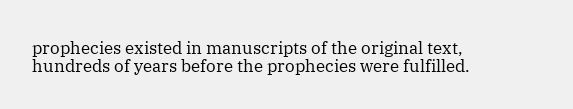prophecies existed in manuscripts of the original text, hundreds of years before the prophecies were fulfilled.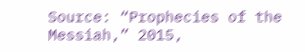Source: “Prophecies of the Messiah,” 2015,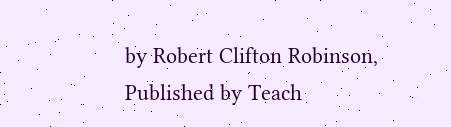by Robert Clifton Robinson, Published by Teach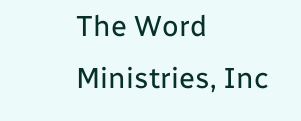The Word Ministries, Inc